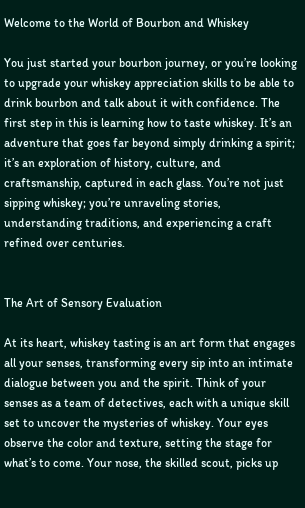Welcome to the World of Bourbon and Whiskey

You just started your bourbon journey, or you’re looking to upgrade your whiskey appreciation skills to be able to drink bourbon and talk about it with confidence. The first step in this is learning how to taste whiskey. It’s an adventure that goes far beyond simply drinking a spirit; it’s an exploration of history, culture, and craftsmanship, captured in each glass. You’re not just sipping whiskey; you’re unraveling stories, understanding traditions, and experiencing a craft refined over centuries.


The Art of Sensory Evaluation

At its heart, whiskey tasting is an art form that engages all your senses, transforming every sip into an intimate dialogue between you and the spirit. Think of your senses as a team of detectives, each with a unique skill set to uncover the mysteries of whiskey. Your eyes observe the color and texture, setting the stage for what’s to come. Your nose, the skilled scout, picks up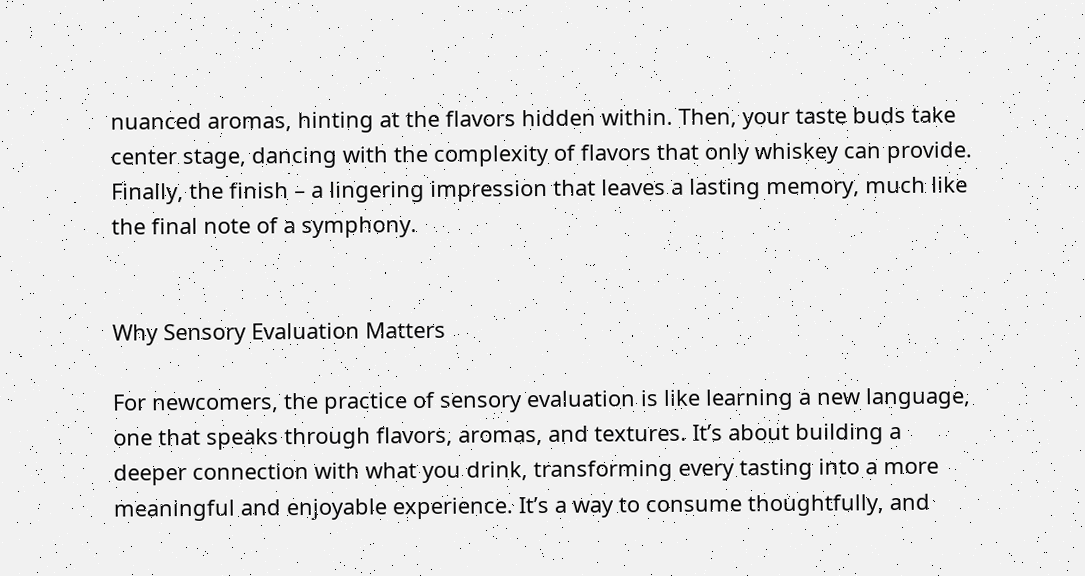nuanced aromas, hinting at the flavors hidden within. Then, your taste buds take center stage, dancing with the complexity of flavors that only whiskey can provide. Finally, the finish – a lingering impression that leaves a lasting memory, much like the final note of a symphony.


Why Sensory Evaluation Matters

For newcomers, the practice of sensory evaluation is like learning a new language, one that speaks through flavors, aromas, and textures. It’s about building a deeper connection with what you drink, transforming every tasting into a more meaningful and enjoyable experience. It’s a way to consume thoughtfully, and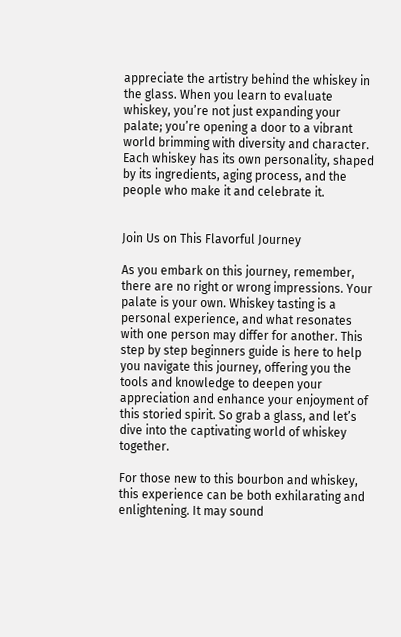appreciate the artistry behind the whiskey in the glass. When you learn to evaluate whiskey, you’re not just expanding your palate; you’re opening a door to a vibrant world brimming with diversity and character. Each whiskey has its own personality, shaped by its ingredients, aging process, and the people who make it and celebrate it.


Join Us on This Flavorful Journey

As you embark on this journey, remember, there are no right or wrong impressions. Your palate is your own. Whiskey tasting is a personal experience, and what resonates with one person may differ for another. This step by step beginners guide is here to help you navigate this journey, offering you the tools and knowledge to deepen your appreciation and enhance your enjoyment of this storied spirit. So grab a glass, and let’s dive into the captivating world of whiskey together.

For those new to this bourbon and whiskey, this experience can be both exhilarating and enlightening. It may sound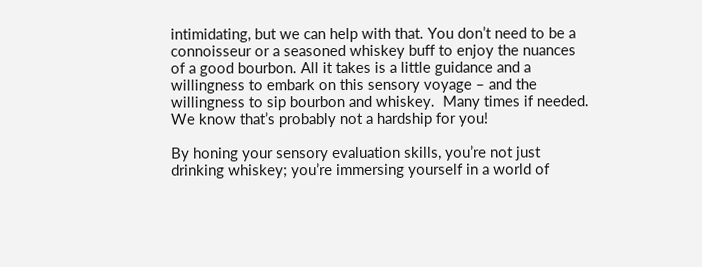intimidating, but we can help with that. You don’t need to be a connoisseur or a seasoned whiskey buff to enjoy the nuances of a good bourbon. All it takes is a little guidance and a willingness to embark on this sensory voyage – and the willingness to sip bourbon and whiskey.  Many times if needed. We know that’s probably not a hardship for you!

By honing your sensory evaluation skills, you’re not just drinking whiskey; you’re immersing yourself in a world of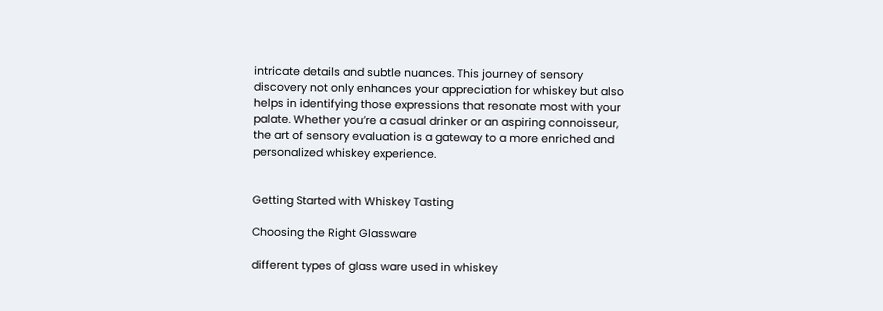intricate details and subtle nuances. This journey of sensory discovery not only enhances your appreciation for whiskey but also helps in identifying those expressions that resonate most with your palate. Whether you’re a casual drinker or an aspiring connoisseur, the art of sensory evaluation is a gateway to a more enriched and personalized whiskey experience.


Getting Started with Whiskey Tasting

Choosing the Right Glassware

different types of glass ware used in whiskey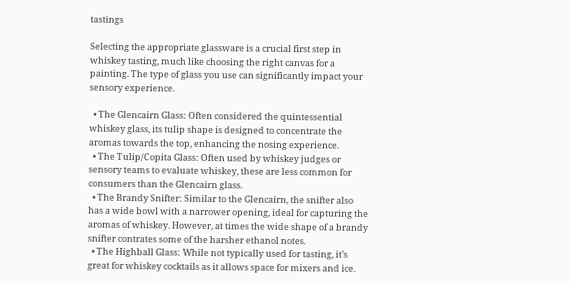tastings

Selecting the appropriate glassware is a crucial first step in whiskey tasting, much like choosing the right canvas for a painting. The type of glass you use can significantly impact your sensory experience.

  • The Glencairn Glass: Often considered the quintessential whiskey glass, its tulip shape is designed to concentrate the aromas towards the top, enhancing the nosing experience.
  • The Tulip/Copita Glass: Often used by whiskey judges or sensory teams to evaluate whiskey, these are less common for consumers than the Glencairn glass.
  • The Brandy Snifter: Similar to the Glencairn, the snifter also has a wide bowl with a narrower opening, ideal for capturing the aromas of whiskey. However, at times the wide shape of a brandy snifter contrates some of the harsher ethanol notes.
  • The Highball Glass: While not typically used for tasting, it’s great for whiskey cocktails as it allows space for mixers and ice.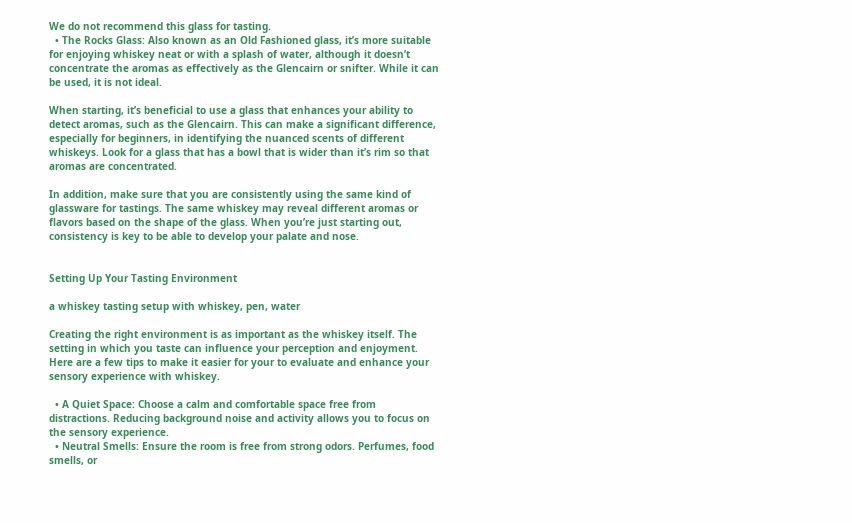We do not recommend this glass for tasting.
  • The Rocks Glass: Also known as an Old Fashioned glass, it’s more suitable for enjoying whiskey neat or with a splash of water, although it doesn’t concentrate the aromas as effectively as the Glencairn or snifter. While it can be used, it is not ideal.

When starting, it’s beneficial to use a glass that enhances your ability to detect aromas, such as the Glencairn. This can make a significant difference, especially for beginners, in identifying the nuanced scents of different whiskeys. Look for a glass that has a bowl that is wider than it’s rim so that aromas are concentrated.

In addition, make sure that you are consistently using the same kind of glassware for tastings. The same whiskey may reveal different aromas or flavors based on the shape of the glass. When you’re just starting out, consistency is key to be able to develop your palate and nose.


Setting Up Your Tasting Environment

a whiskey tasting setup with whiskey, pen, water

Creating the right environment is as important as the whiskey itself. The setting in which you taste can influence your perception and enjoyment. Here are a few tips to make it easier for your to evaluate and enhance your sensory experience with whiskey.

  • A Quiet Space: Choose a calm and comfortable space free from distractions. Reducing background noise and activity allows you to focus on the sensory experience.
  • Neutral Smells: Ensure the room is free from strong odors. Perfumes, food smells, or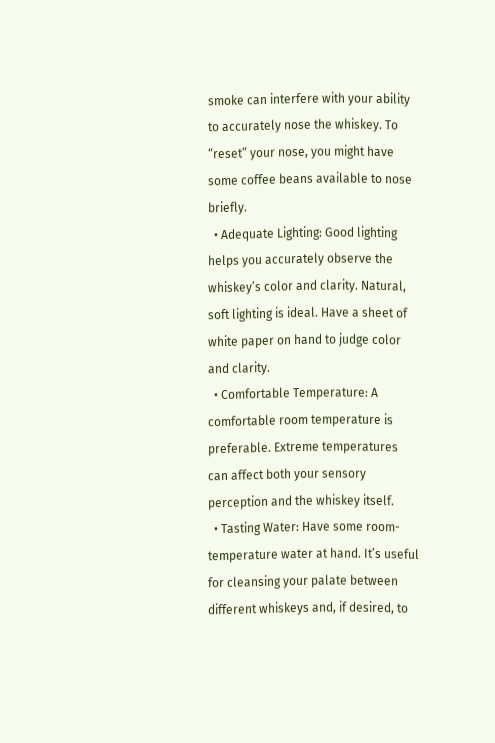smoke can interfere with your ability to accurately nose the whiskey. To “reset” your nose, you might have some coffee beans available to nose briefly.
  • Adequate Lighting: Good lighting helps you accurately observe the whiskey’s color and clarity. Natural, soft lighting is ideal. Have a sheet of white paper on hand to judge color and clarity.
  • Comfortable Temperature: A comfortable room temperature is preferable. Extreme temperatures can affect both your sensory perception and the whiskey itself.
  • Tasting Water: Have some room-temperature water at hand. It’s useful for cleansing your palate between different whiskeys and, if desired, to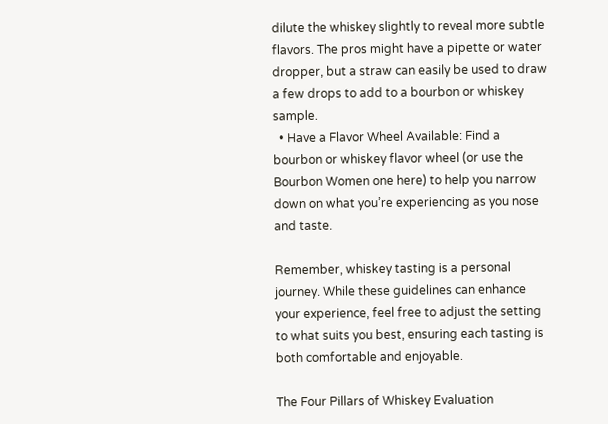dilute the whiskey slightly to reveal more subtle flavors. The pros might have a pipette or water dropper, but a straw can easily be used to draw a few drops to add to a bourbon or whiskey sample.
  • Have a Flavor Wheel Available: Find a bourbon or whiskey flavor wheel (or use the Bourbon Women one here) to help you narrow down on what you’re experiencing as you nose and taste.

Remember, whiskey tasting is a personal journey. While these guidelines can enhance your experience, feel free to adjust the setting to what suits you best, ensuring each tasting is both comfortable and enjoyable.

The Four Pillars of Whiskey Evaluation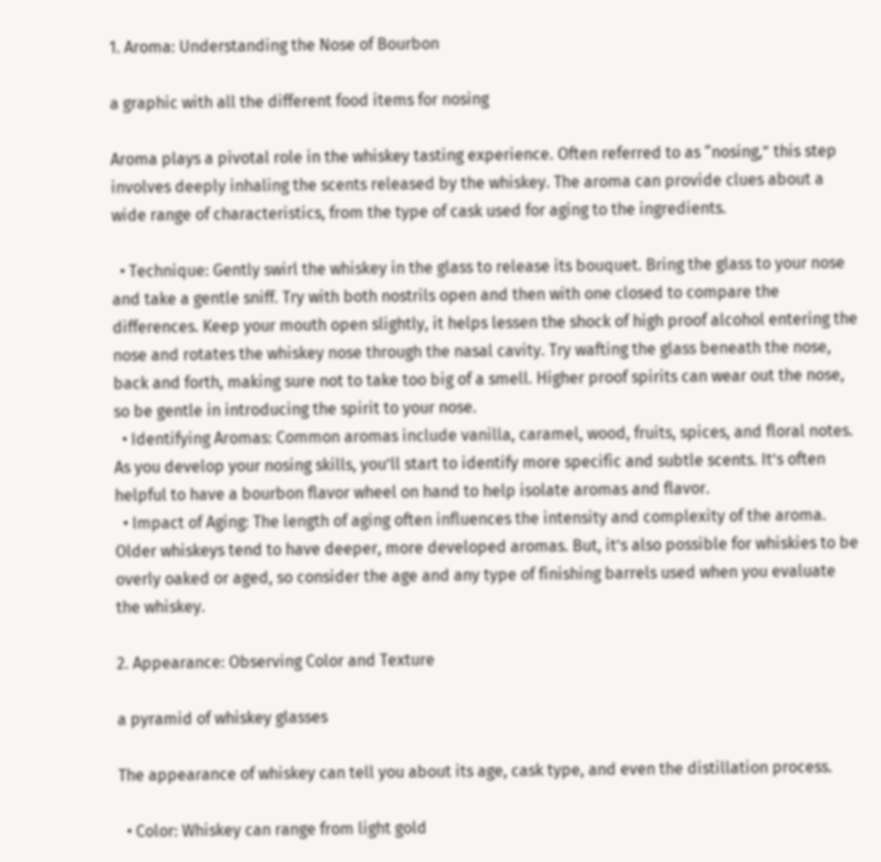1. Aroma: Understanding the Nose of Bourbon

a graphic with all the different food items for nosing

Aroma plays a pivotal role in the whiskey tasting experience. Often referred to as “nosing,” this step involves deeply inhaling the scents released by the whiskey. The aroma can provide clues about a wide range of characteristics, from the type of cask used for aging to the ingredients.

  • Technique: Gently swirl the whiskey in the glass to release its bouquet. Bring the glass to your nose and take a gentle sniff. Try with both nostrils open and then with one closed to compare the differences. Keep your mouth open slightly, it helps lessen the shock of high proof alcohol entering the nose and rotates the whiskey nose through the nasal cavity. Try wafting the glass beneath the nose, back and forth, making sure not to take too big of a smell. Higher proof spirits can wear out the nose, so be gentle in introducing the spirit to your nose.
  • Identifying Aromas: Common aromas include vanilla, caramel, wood, fruits, spices, and floral notes. As you develop your nosing skills, you’ll start to identify more specific and subtle scents. It’s often helpful to have a bourbon flavor wheel on hand to help isolate aromas and flavor.
  • Impact of Aging: The length of aging often influences the intensity and complexity of the aroma. Older whiskeys tend to have deeper, more developed aromas. But, it’s also possible for whiskies to be overly oaked or aged, so consider the age and any type of finishing barrels used when you evaluate the whiskey.

2. Appearance: Observing Color and Texture

a pyramid of whiskey glasses

The appearance of whiskey can tell you about its age, cask type, and even the distillation process.

  • Color: Whiskey can range from light gold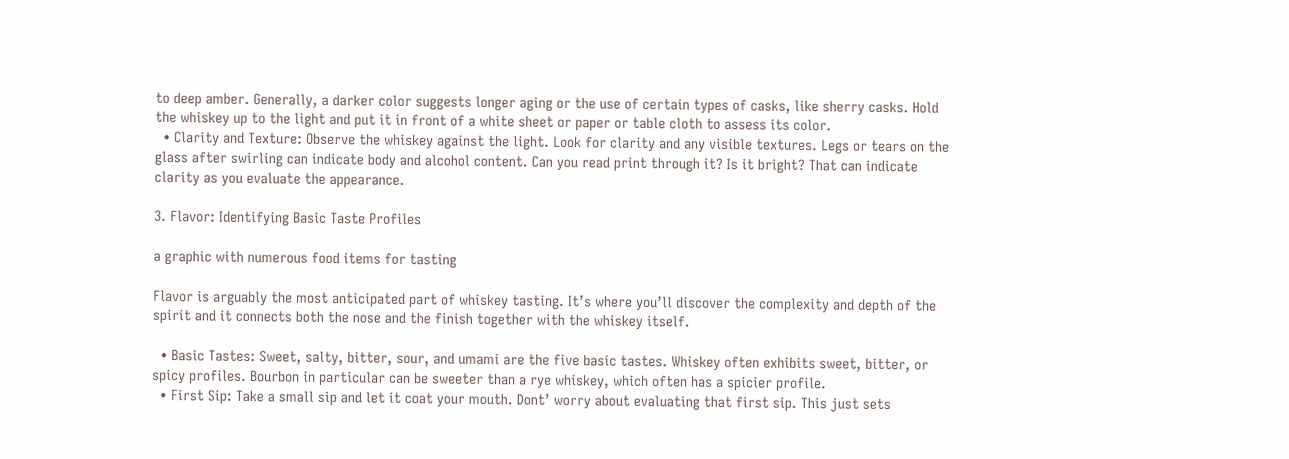to deep amber. Generally, a darker color suggests longer aging or the use of certain types of casks, like sherry casks. Hold the whiskey up to the light and put it in front of a white sheet or paper or table cloth to assess its color.
  • Clarity and Texture: Observe the whiskey against the light. Look for clarity and any visible textures. Legs or tears on the glass after swirling can indicate body and alcohol content. Can you read print through it? Is it bright? That can indicate clarity as you evaluate the appearance.

3. Flavor: Identifying Basic Taste Profiles

a graphic with numerous food items for tasting

Flavor is arguably the most anticipated part of whiskey tasting. It’s where you’ll discover the complexity and depth of the spirit and it connects both the nose and the finish together with the whiskey itself.

  • Basic Tastes: Sweet, salty, bitter, sour, and umami are the five basic tastes. Whiskey often exhibits sweet, bitter, or spicy profiles. Bourbon in particular can be sweeter than a rye whiskey, which often has a spicier profile.
  • First Sip: Take a small sip and let it coat your mouth. Dont’ worry about evaluating that first sip. This just sets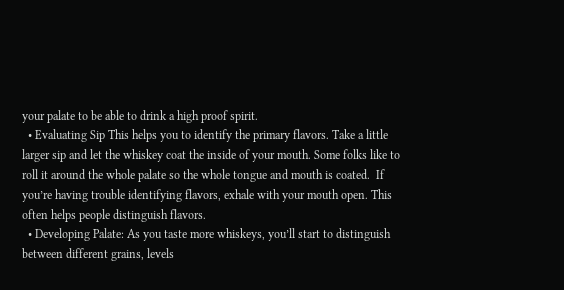your palate to be able to drink a high proof spirit.
  • Evaluating Sip This helps you to identify the primary flavors. Take a little larger sip and let the whiskey coat the inside of your mouth. Some folks like to roll it around the whole palate so the whole tongue and mouth is coated.  If you’re having trouble identifying flavors, exhale with your mouth open. This often helps people distinguish flavors.
  • Developing Palate: As you taste more whiskeys, you’ll start to distinguish between different grains, levels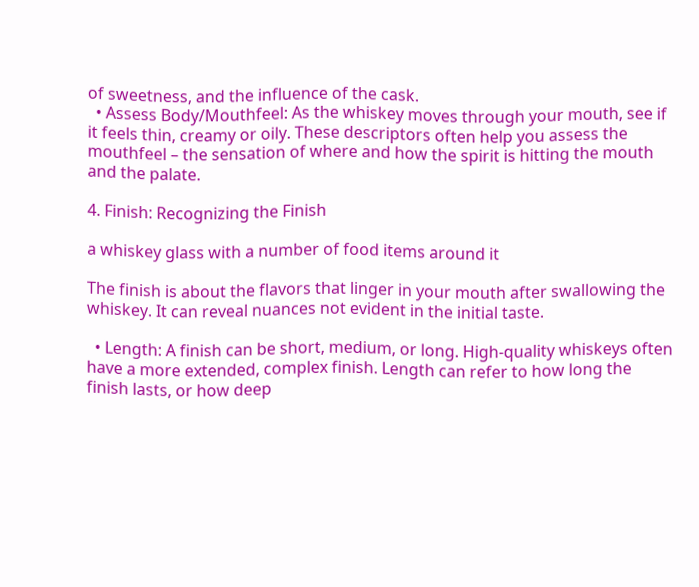of sweetness, and the influence of the cask.
  • Assess Body/Mouthfeel: As the whiskey moves through your mouth, see if it feels thin, creamy or oily. These descriptors often help you assess the mouthfeel – the sensation of where and how the spirit is hitting the mouth and the palate.

4. Finish: Recognizing the Finish

a whiskey glass with a number of food items around it

The finish is about the flavors that linger in your mouth after swallowing the whiskey. It can reveal nuances not evident in the initial taste.

  • Length: A finish can be short, medium, or long. High-quality whiskeys often have a more extended, complex finish. Length can refer to how long the finish lasts, or how deep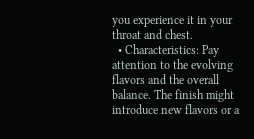you experience it in your throat and chest.
  • Characteristics: Pay attention to the evolving flavors and the overall balance. The finish might introduce new flavors or a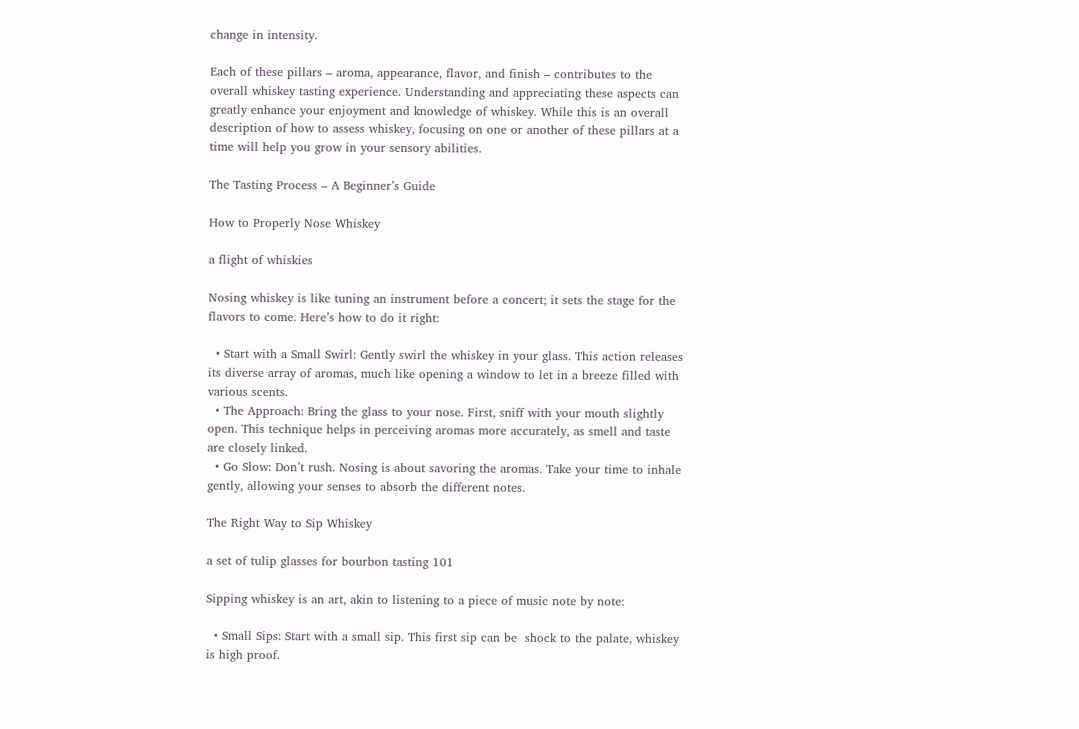change in intensity.

Each of these pillars – aroma, appearance, flavor, and finish – contributes to the overall whiskey tasting experience. Understanding and appreciating these aspects can greatly enhance your enjoyment and knowledge of whiskey. While this is an overall description of how to assess whiskey, focusing on one or another of these pillars at a time will help you grow in your sensory abilities.

The Tasting Process – A Beginner’s Guide

How to Properly Nose Whiskey

a flight of whiskies

Nosing whiskey is like tuning an instrument before a concert; it sets the stage for the flavors to come. Here’s how to do it right:

  • Start with a Small Swirl: Gently swirl the whiskey in your glass. This action releases its diverse array of aromas, much like opening a window to let in a breeze filled with various scents.
  • The Approach: Bring the glass to your nose. First, sniff with your mouth slightly open. This technique helps in perceiving aromas more accurately, as smell and taste are closely linked.
  • Go Slow: Don’t rush. Nosing is about savoring the aromas. Take your time to inhale gently, allowing your senses to absorb the different notes.

The Right Way to Sip Whiskey

a set of tulip glasses for bourbon tasting 101

Sipping whiskey is an art, akin to listening to a piece of music note by note:

  • Small Sips: Start with a small sip. This first sip can be  shock to the palate, whiskey is high proof.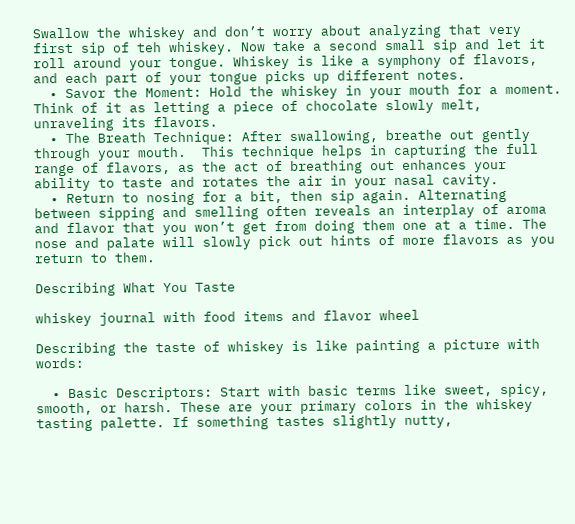Swallow the whiskey and don’t worry about analyzing that very first sip of teh whiskey. Now take a second small sip and let it roll around your tongue. Whiskey is like a symphony of flavors, and each part of your tongue picks up different notes.
  • Savor the Moment: Hold the whiskey in your mouth for a moment. Think of it as letting a piece of chocolate slowly melt, unraveling its flavors.
  • The Breath Technique: After swallowing, breathe out gently through your mouth.  This technique helps in capturing the full range of flavors, as the act of breathing out enhances your ability to taste and rotates the air in your nasal cavity.
  • Return to nosing for a bit, then sip again. Alternating between sipping and smelling often reveals an interplay of aroma and flavor that you won’t get from doing them one at a time. The nose and palate will slowly pick out hints of more flavors as you return to them.

Describing What You Taste

whiskey journal with food items and flavor wheel

Describing the taste of whiskey is like painting a picture with words:

  • Basic Descriptors: Start with basic terms like sweet, spicy, smooth, or harsh. These are your primary colors in the whiskey tasting palette. If something tastes slightly nutty,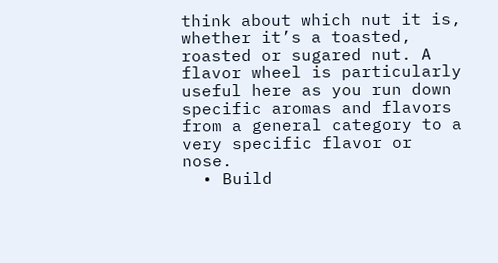think about which nut it is, whether it’s a toasted, roasted or sugared nut. A flavor wheel is particularly useful here as you run down specific aromas and flavors from a general category to a very specific flavor or nose.
  • Build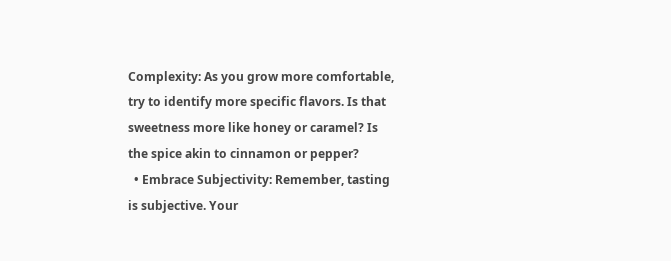Complexity: As you grow more comfortable, try to identify more specific flavors. Is that sweetness more like honey or caramel? Is the spice akin to cinnamon or pepper?
  • Embrace Subjectivity: Remember, tasting is subjective. Your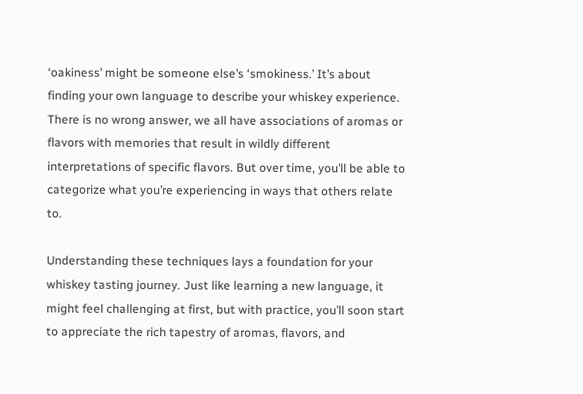‘oakiness’ might be someone else’s ‘smokiness.’ It’s about finding your own language to describe your whiskey experience. There is no wrong answer, we all have associations of aromas or flavors with memories that result in wildly different interpretations of specific flavors. But over time, you’ll be able to categorize what you’re experiencing in ways that others relate to.

Understanding these techniques lays a foundation for your whiskey tasting journey. Just like learning a new language, it might feel challenging at first, but with practice, you’ll soon start to appreciate the rich tapestry of aromas, flavors, and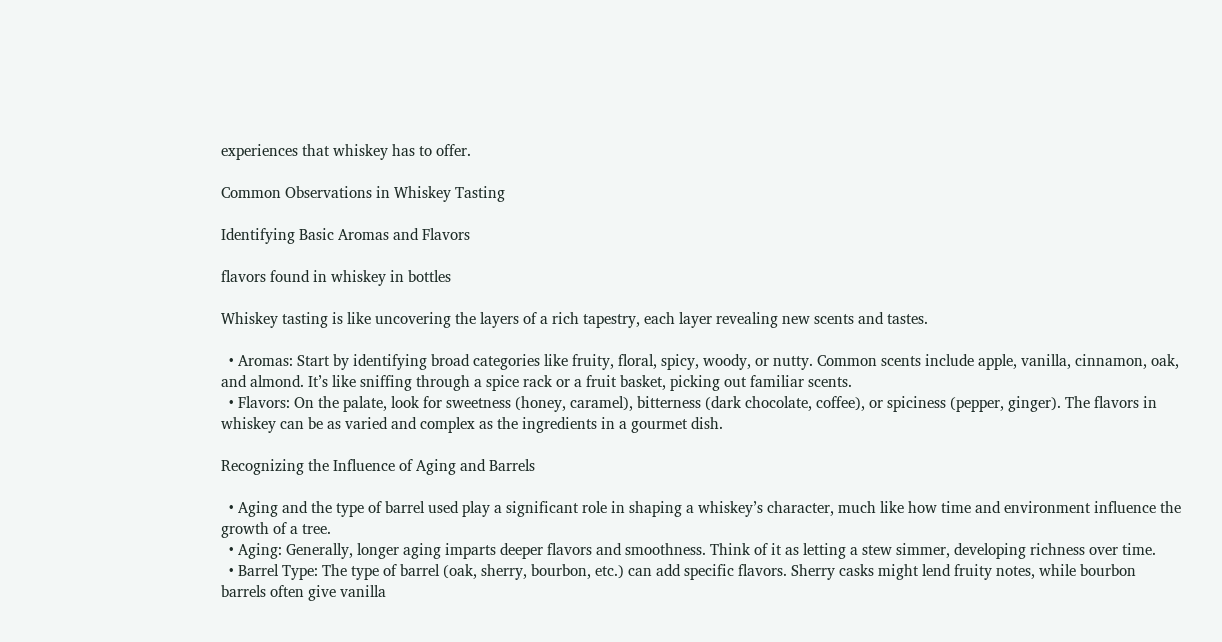experiences that whiskey has to offer.

Common Observations in Whiskey Tasting

Identifying Basic Aromas and Flavors

flavors found in whiskey in bottles

Whiskey tasting is like uncovering the layers of a rich tapestry, each layer revealing new scents and tastes.

  • Aromas: Start by identifying broad categories like fruity, floral, spicy, woody, or nutty. Common scents include apple, vanilla, cinnamon, oak, and almond. It’s like sniffing through a spice rack or a fruit basket, picking out familiar scents.
  • Flavors: On the palate, look for sweetness (honey, caramel), bitterness (dark chocolate, coffee), or spiciness (pepper, ginger). The flavors in whiskey can be as varied and complex as the ingredients in a gourmet dish.

Recognizing the Influence of Aging and Barrels

  • Aging and the type of barrel used play a significant role in shaping a whiskey’s character, much like how time and environment influence the growth of a tree.
  • Aging: Generally, longer aging imparts deeper flavors and smoothness. Think of it as letting a stew simmer, developing richness over time.
  • Barrel Type: The type of barrel (oak, sherry, bourbon, etc.) can add specific flavors. Sherry casks might lend fruity notes, while bourbon barrels often give vanilla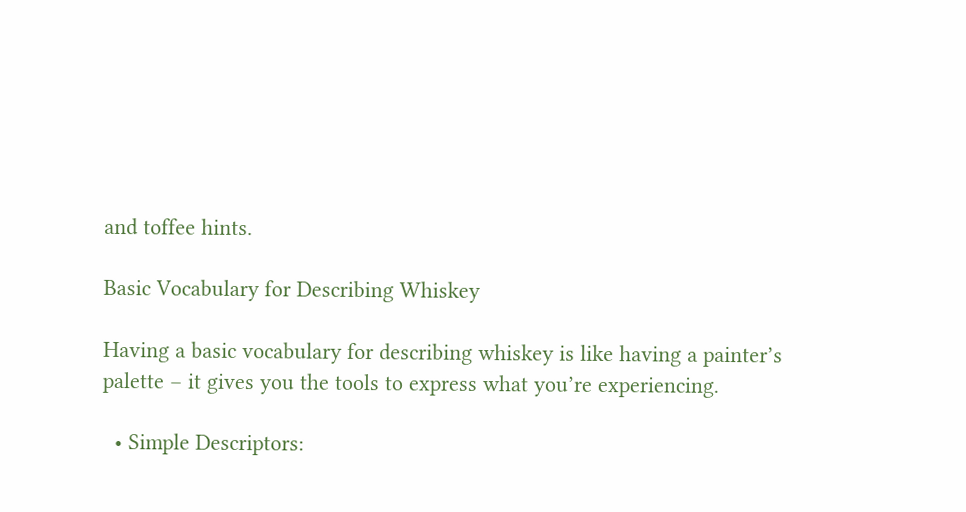and toffee hints.

Basic Vocabulary for Describing Whiskey

Having a basic vocabulary for describing whiskey is like having a painter’s palette – it gives you the tools to express what you’re experiencing.

  • Simple Descriptors: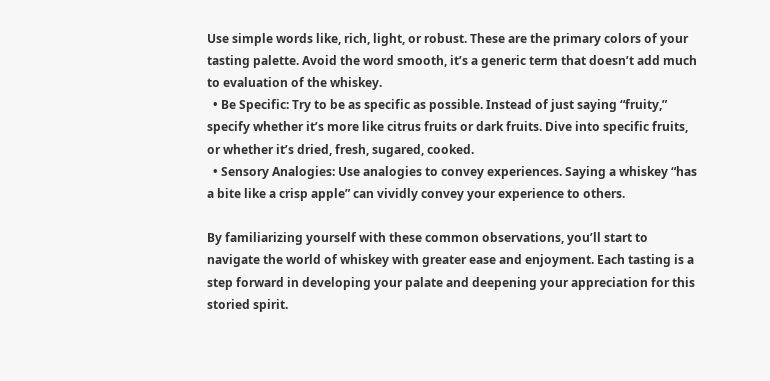Use simple words like, rich, light, or robust. These are the primary colors of your tasting palette. Avoid the word smooth, it’s a generic term that doesn’t add much to evaluation of the whiskey.
  • Be Specific: Try to be as specific as possible. Instead of just saying “fruity,” specify whether it’s more like citrus fruits or dark fruits. Dive into specific fruits, or whether it’s dried, fresh, sugared, cooked.
  • Sensory Analogies: Use analogies to convey experiences. Saying a whiskey “has a bite like a crisp apple” can vividly convey your experience to others.

By familiarizing yourself with these common observations, you’ll start to navigate the world of whiskey with greater ease and enjoyment. Each tasting is a step forward in developing your palate and deepening your appreciation for this storied spirit.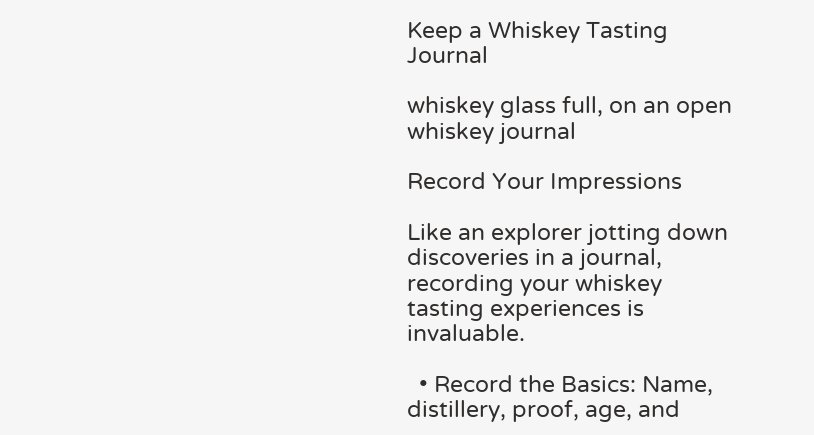Keep a Whiskey Tasting Journal

whiskey glass full, on an open whiskey journal

Record Your Impressions

Like an explorer jotting down discoveries in a journal, recording your whiskey tasting experiences is invaluable.

  • Record the Basics: Name, distillery, proof, age, and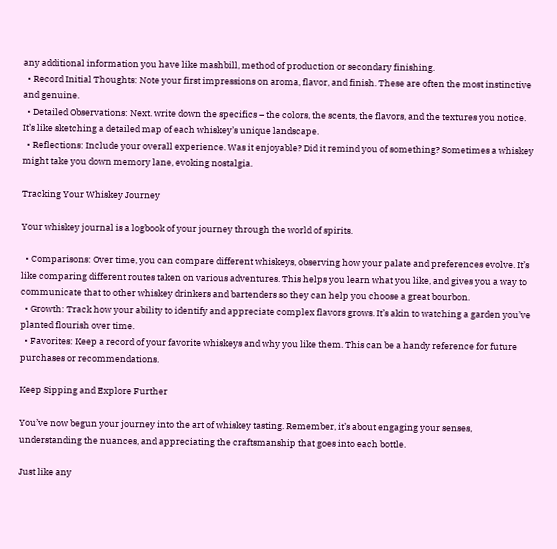any additional information you have like mashbill, method of production or secondary finishing.
  • Record Initial Thoughts: Note your first impressions on aroma, flavor, and finish. These are often the most instinctive and genuine.
  • Detailed Observations: Next. write down the specifics – the colors, the scents, the flavors, and the textures you notice. It’s like sketching a detailed map of each whiskey’s unique landscape.
  • Reflections: Include your overall experience. Was it enjoyable? Did it remind you of something? Sometimes a whiskey might take you down memory lane, evoking nostalgia.

Tracking Your Whiskey Journey

Your whiskey journal is a logbook of your journey through the world of spirits.

  • Comparisons: Over time, you can compare different whiskeys, observing how your palate and preferences evolve. It’s like comparing different routes taken on various adventures. This helps you learn what you like, and gives you a way to communicate that to other whiskey drinkers and bartenders so they can help you choose a great bourbon.
  • Growth: Track how your ability to identify and appreciate complex flavors grows. It’s akin to watching a garden you’ve planted flourish over time.
  • Favorites: Keep a record of your favorite whiskeys and why you like them. This can be a handy reference for future purchases or recommendations.

Keep Sipping and Explore Further

You’ve now begun your journey into the art of whiskey tasting. Remember, it’s about engaging your senses, understanding the nuances, and appreciating the craftsmanship that goes into each bottle.

Just like any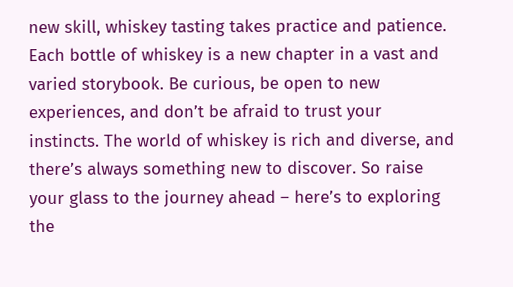new skill, whiskey tasting takes practice and patience. Each bottle of whiskey is a new chapter in a vast and varied storybook. Be curious, be open to new experiences, and don’t be afraid to trust your instincts. The world of whiskey is rich and diverse, and there’s always something new to discover. So raise your glass to the journey ahead – here’s to exploring the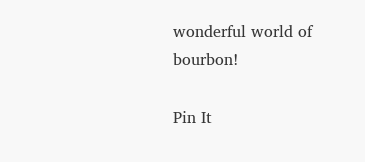wonderful world of bourbon!

Pin It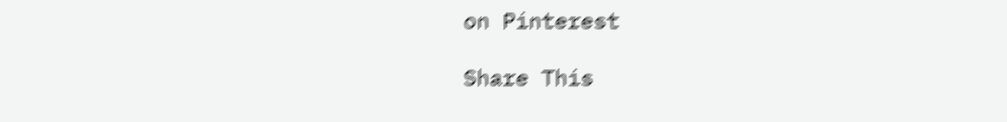on Pinterest

Share This